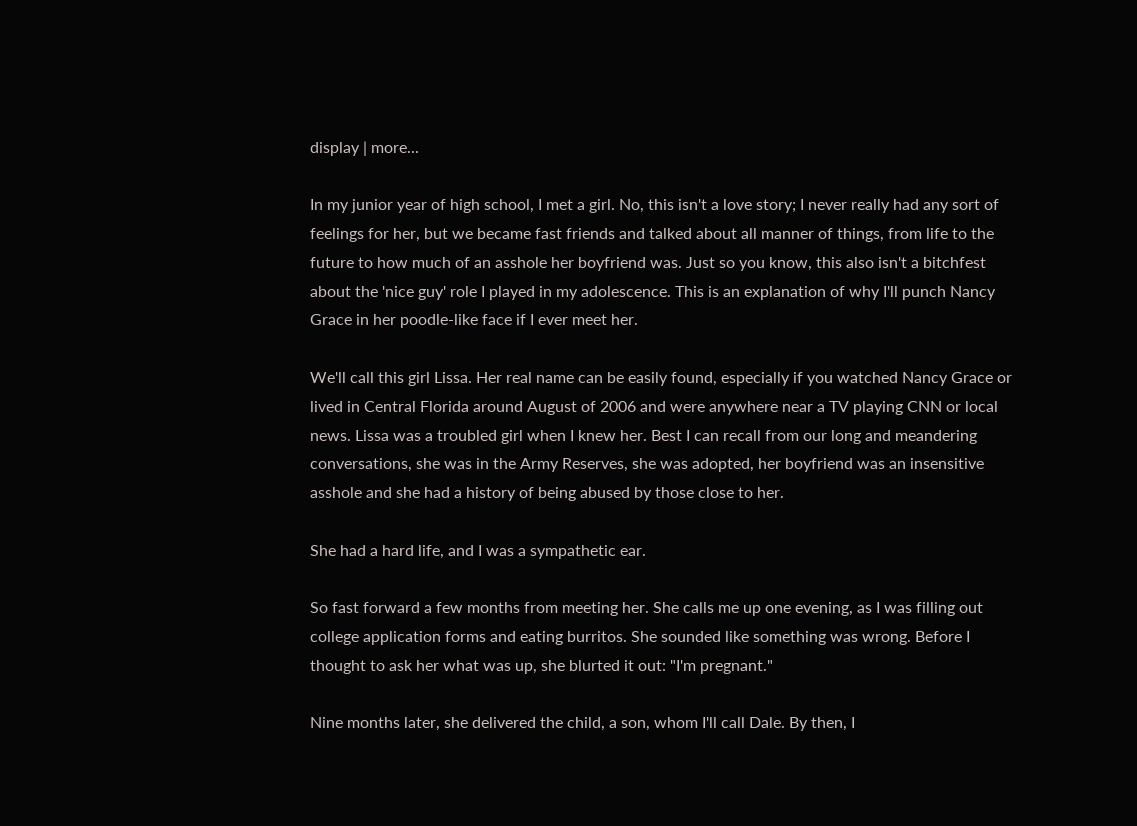display | more...

In my junior year of high school, I met a girl. No, this isn't a love story; I never really had any sort of feelings for her, but we became fast friends and talked about all manner of things, from life to the future to how much of an asshole her boyfriend was. Just so you know, this also isn't a bitchfest about the 'nice guy' role I played in my adolescence. This is an explanation of why I'll punch Nancy Grace in her poodle-like face if I ever meet her.

We'll call this girl Lissa. Her real name can be easily found, especially if you watched Nancy Grace or lived in Central Florida around August of 2006 and were anywhere near a TV playing CNN or local news. Lissa was a troubled girl when I knew her. Best I can recall from our long and meandering conversations, she was in the Army Reserves, she was adopted, her boyfriend was an insensitive asshole and she had a history of being abused by those close to her.

She had a hard life, and I was a sympathetic ear.

So fast forward a few months from meeting her. She calls me up one evening, as I was filling out college application forms and eating burritos. She sounded like something was wrong. Before I thought to ask her what was up, she blurted it out: "I'm pregnant."

Nine months later, she delivered the child, a son, whom I'll call Dale. By then, I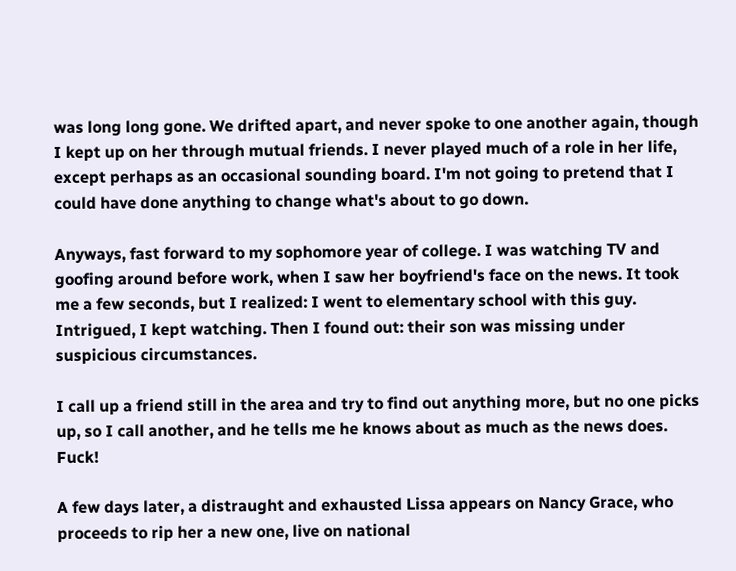was long long gone. We drifted apart, and never spoke to one another again, though I kept up on her through mutual friends. I never played much of a role in her life, except perhaps as an occasional sounding board. I'm not going to pretend that I could have done anything to change what's about to go down.

Anyways, fast forward to my sophomore year of college. I was watching TV and goofing around before work, when I saw her boyfriend's face on the news. It took me a few seconds, but I realized: I went to elementary school with this guy. Intrigued, I kept watching. Then I found out: their son was missing under suspicious circumstances.

I call up a friend still in the area and try to find out anything more, but no one picks up, so I call another, and he tells me he knows about as much as the news does. Fuck!

A few days later, a distraught and exhausted Lissa appears on Nancy Grace, who proceeds to rip her a new one, live on national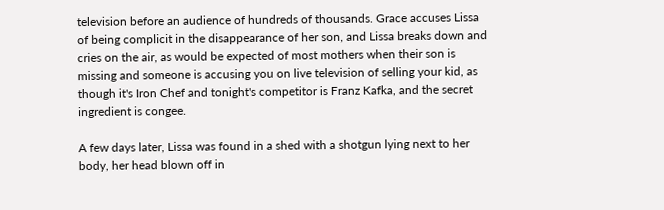television before an audience of hundreds of thousands. Grace accuses Lissa of being complicit in the disappearance of her son, and Lissa breaks down and cries on the air, as would be expected of most mothers when their son is missing and someone is accusing you on live television of selling your kid, as though it's Iron Chef and tonight's competitor is Franz Kafka, and the secret ingredient is congee.

A few days later, Lissa was found in a shed with a shotgun lying next to her body, her head blown off in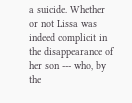a suicide. Whether or not Lissa was indeed complicit in the disappearance of her son --- who, by the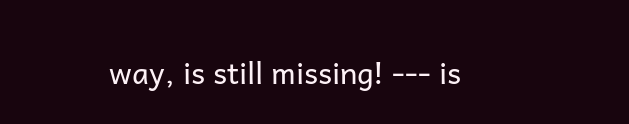way, is still missing! --- is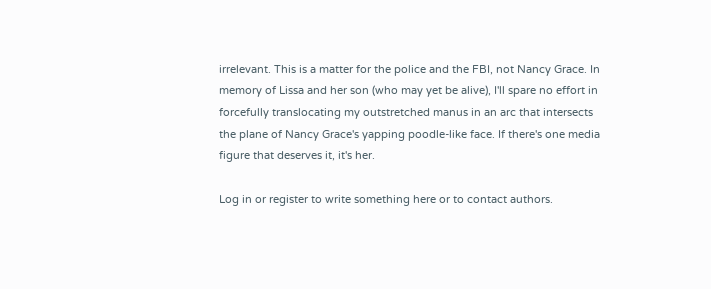irrelevant. This is a matter for the police and the FBI, not Nancy Grace. In memory of Lissa and her son (who may yet be alive), I'll spare no effort in forcefully translocating my outstretched manus in an arc that intersects the plane of Nancy Grace's yapping poodle-like face. If there's one media figure that deserves it, it's her.

Log in or register to write something here or to contact authors.